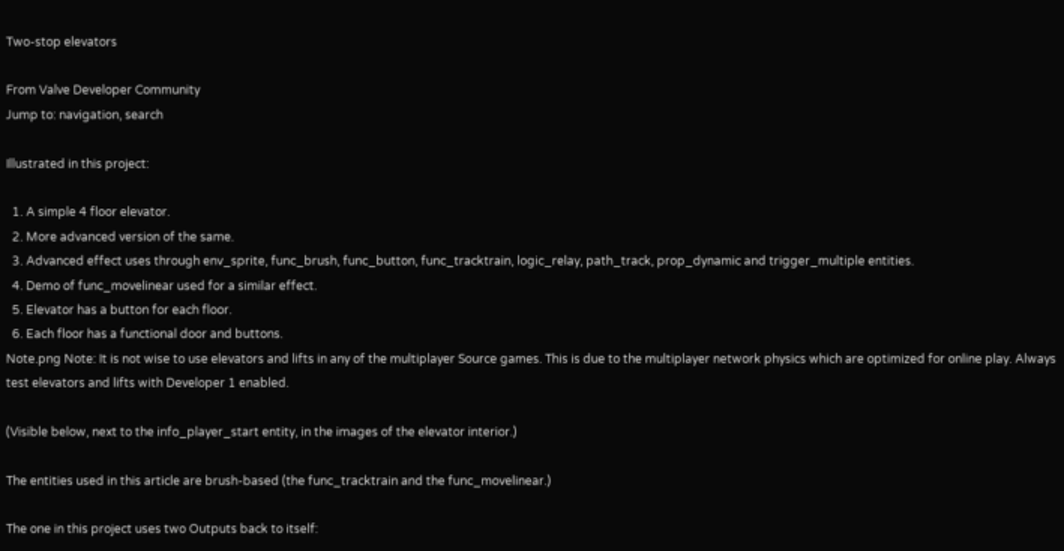Two-stop elevators

From Valve Developer Community
Jump to: navigation, search

Illustrated in this project:

  1. A simple 4 floor elevator.
  2. More advanced version of the same.
  3. Advanced effect uses through env_sprite, func_brush, func_button, func_tracktrain, logic_relay, path_track, prop_dynamic and trigger_multiple entities.
  4. Demo of func_movelinear used for a similar effect.
  5. Elevator has a button for each floor.
  6. Each floor has a functional door and buttons.
Note.png Note: It is not wise to use elevators and lifts in any of the multiplayer Source games. This is due to the multiplayer network physics which are optimized for online play. Always test elevators and lifts with Developer 1 enabled.

(Visible below, next to the info_player_start entity, in the images of the elevator interior.)

The entities used in this article are brush-based (the func_tracktrain and the func_movelinear.)

The one in this project uses two Outputs back to itself: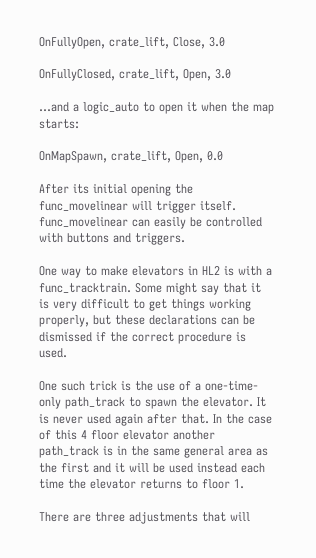OnFullyOpen, crate_lift, Close, 3.0

OnFullyClosed, crate_lift, Open, 3.0

...and a logic_auto to open it when the map starts:

OnMapSpawn, crate_lift, Open, 0.0

After its initial opening the func_movelinear will trigger itself. func_movelinear can easily be controlled with buttons and triggers.

One way to make elevators in HL2 is with a func_tracktrain. Some might say that it is very difficult to get things working properly, but these declarations can be dismissed if the correct procedure is used.

One such trick is the use of a one-time-only path_track to spawn the elevator. It is never used again after that. In the case of this 4 floor elevator another path_track is in the same general area as the first and it will be used instead each time the elevator returns to floor 1.

There are three adjustments that will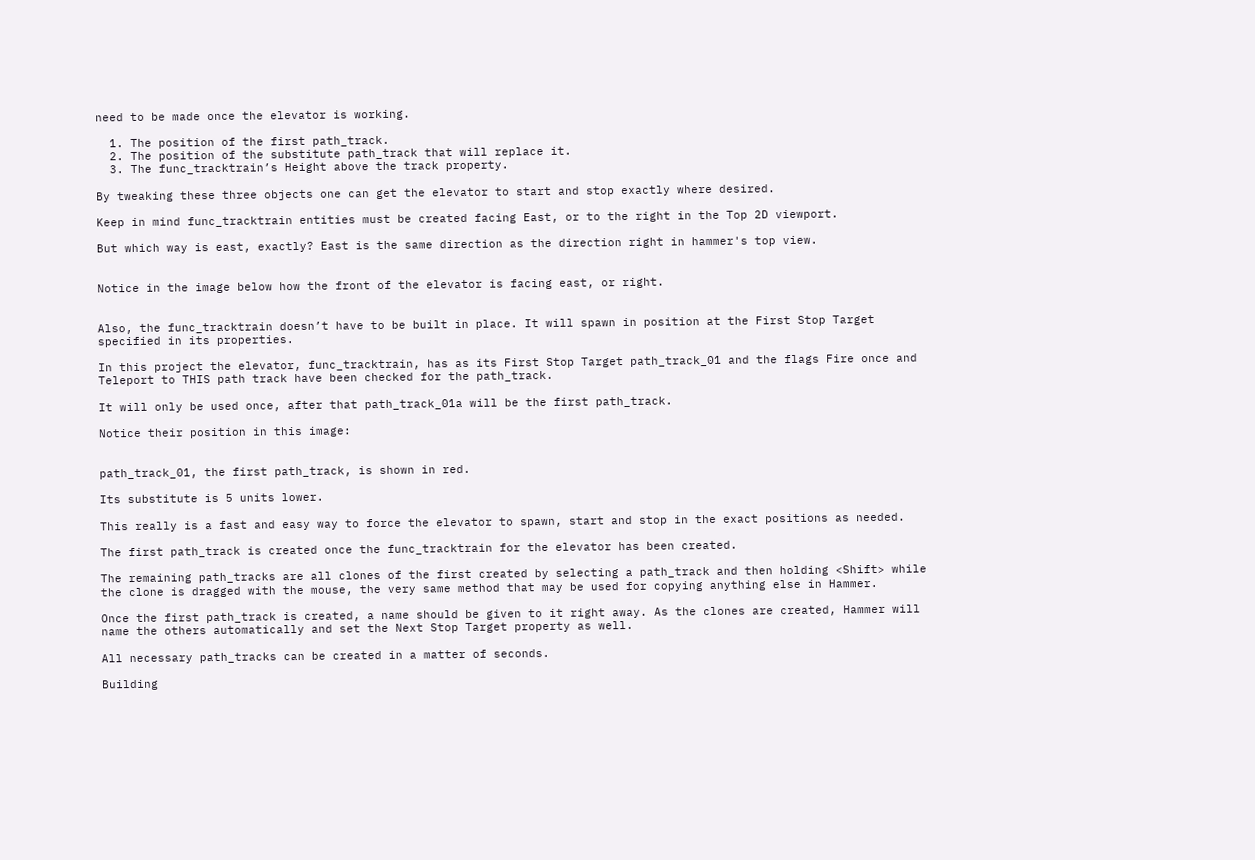need to be made once the elevator is working.

  1. The position of the first path_track.
  2. The position of the substitute path_track that will replace it.
  3. The func_tracktrain’s Height above the track property.

By tweaking these three objects one can get the elevator to start and stop exactly where desired.

Keep in mind func_tracktrain entities must be created facing East, or to the right in the Top 2D viewport.

But which way is east, exactly? East is the same direction as the direction right in hammer's top view.


Notice in the image below how the front of the elevator is facing east, or right.


Also, the func_tracktrain doesn’t have to be built in place. It will spawn in position at the First Stop Target specified in its properties.

In this project the elevator, func_tracktrain, has as its First Stop Target path_track_01 and the flags Fire once and Teleport to THIS path track have been checked for the path_track.

It will only be used once, after that path_track_01a will be the first path_track.

Notice their position in this image:


path_track_01, the first path_track, is shown in red.

Its substitute is 5 units lower.

This really is a fast and easy way to force the elevator to spawn, start and stop in the exact positions as needed.

The first path_track is created once the func_tracktrain for the elevator has been created.

The remaining path_tracks are all clones of the first created by selecting a path_track and then holding <Shift> while the clone is dragged with the mouse, the very same method that may be used for copying anything else in Hammer.

Once the first path_track is created, a name should be given to it right away. As the clones are created, Hammer will name the others automatically and set the Next Stop Target property as well.

All necessary path_tracks can be created in a matter of seconds.

Building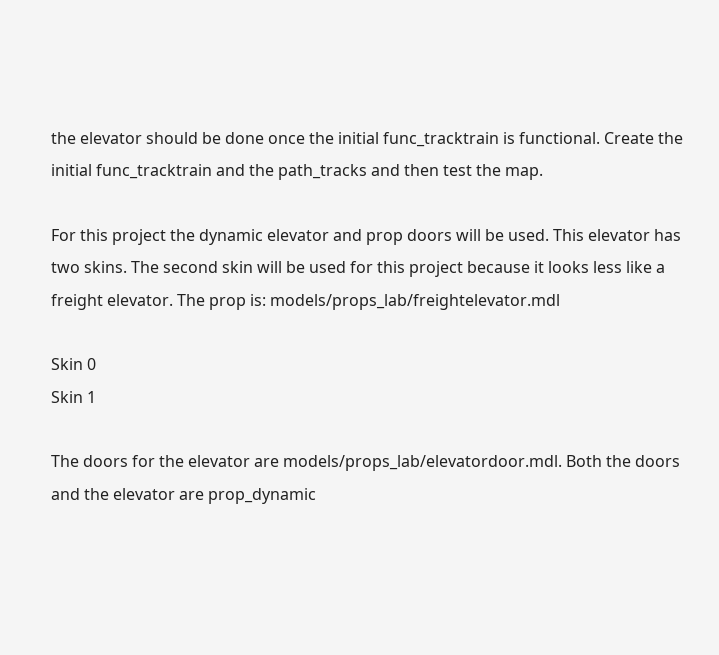the elevator should be done once the initial func_tracktrain is functional. Create the initial func_tracktrain and the path_tracks and then test the map.

For this project the dynamic elevator and prop doors will be used. This elevator has two skins. The second skin will be used for this project because it looks less like a freight elevator. The prop is: models/props_lab/freightelevator.mdl

Skin 0
Skin 1

The doors for the elevator are models/props_lab/elevatordoor.mdl. Both the doors and the elevator are prop_dynamic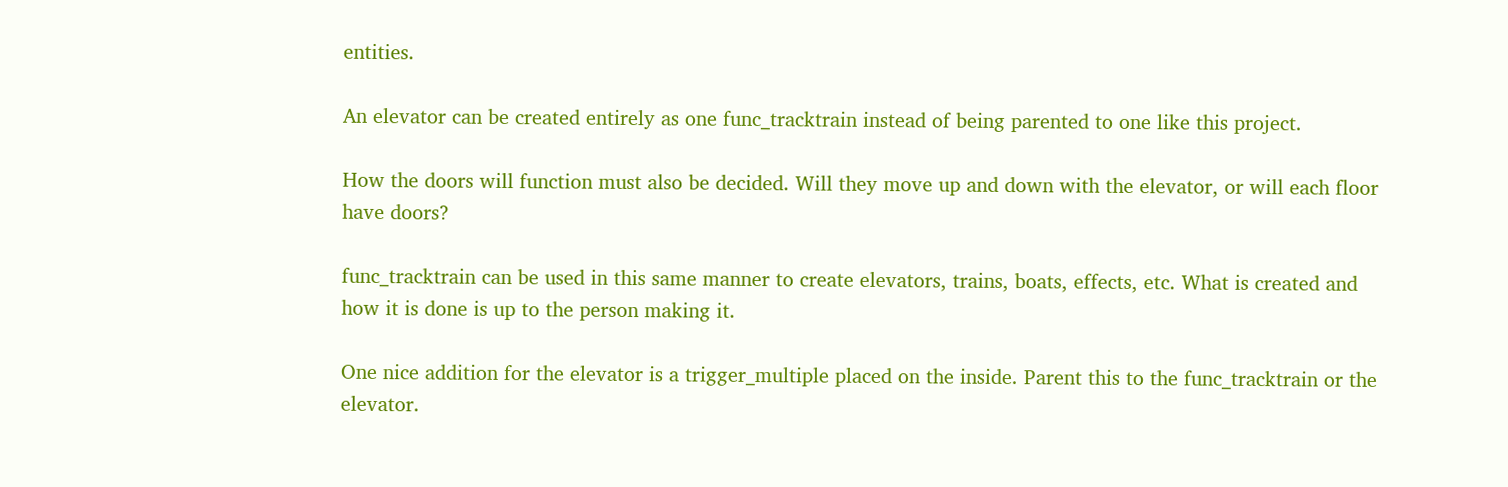entities.

An elevator can be created entirely as one func_tracktrain instead of being parented to one like this project.

How the doors will function must also be decided. Will they move up and down with the elevator, or will each floor have doors?

func_tracktrain can be used in this same manner to create elevators, trains, boats, effects, etc. What is created and how it is done is up to the person making it.

One nice addition for the elevator is a trigger_multiple placed on the inside. Parent this to the func_tracktrain or the elevator.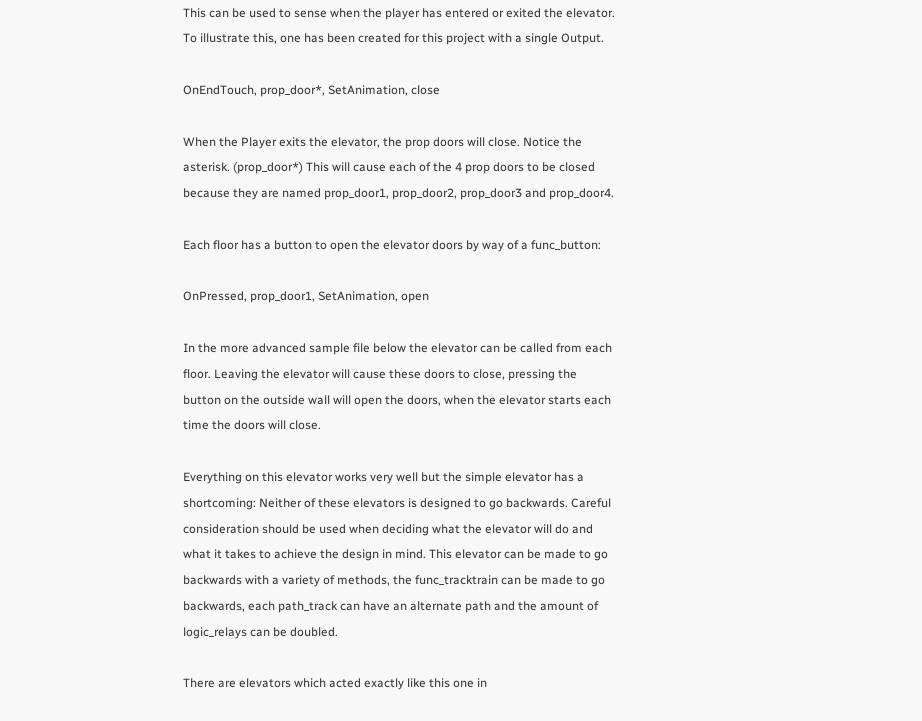This can be used to sense when the player has entered or exited the elevator. To illustrate this, one has been created for this project with a single Output.

OnEndTouch, prop_door*, SetAnimation, close

When the Player exits the elevator, the prop doors will close. Notice the asterisk. (prop_door*) This will cause each of the 4 prop doors to be closed because they are named prop_door1, prop_door2, prop_door3 and prop_door4.

Each floor has a button to open the elevator doors by way of a func_button:

OnPressed, prop_door1, SetAnimation, open

In the more advanced sample file below the elevator can be called from each floor. Leaving the elevator will cause these doors to close, pressing the button on the outside wall will open the doors, when the elevator starts each time the doors will close.

Everything on this elevator works very well but the simple elevator has a shortcoming: Neither of these elevators is designed to go backwards. Careful consideration should be used when deciding what the elevator will do and what it takes to achieve the design in mind. This elevator can be made to go backwards with a variety of methods, the func_tracktrain can be made to go backwards, each path_track can have an alternate path and the amount of logic_relays can be doubled.

There are elevators which acted exactly like this one in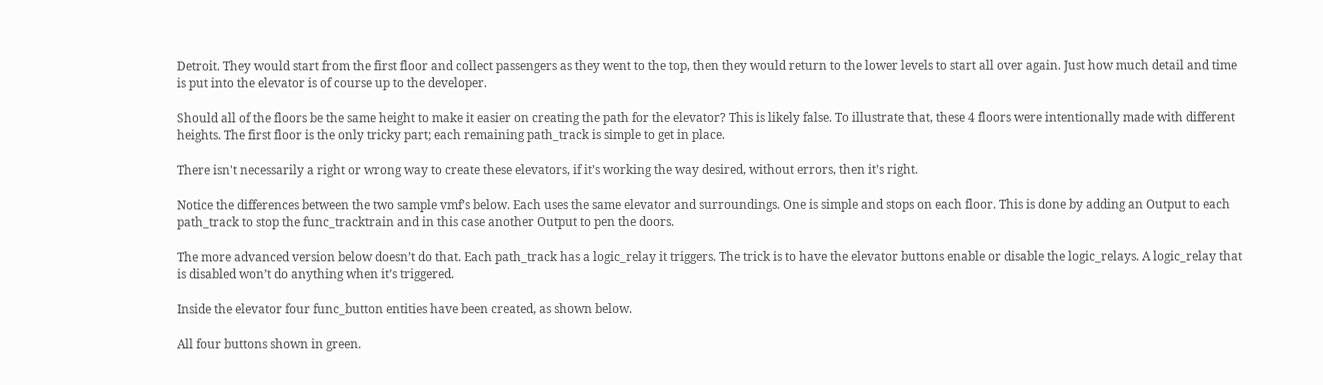Detroit. They would start from the first floor and collect passengers as they went to the top, then they would return to the lower levels to start all over again. Just how much detail and time is put into the elevator is of course up to the developer.

Should all of the floors be the same height to make it easier on creating the path for the elevator? This is likely false. To illustrate that, these 4 floors were intentionally made with different heights. The first floor is the only tricky part; each remaining path_track is simple to get in place.

There isn't necessarily a right or wrong way to create these elevators, if it’s working the way desired, without errors, then it’s right.

Notice the differences between the two sample vmf’s below. Each uses the same elevator and surroundings. One is simple and stops on each floor. This is done by adding an Output to each path_track to stop the func_tracktrain and in this case another Output to pen the doors.

The more advanced version below doesn’t do that. Each path_track has a logic_relay it triggers. The trick is to have the elevator buttons enable or disable the logic_relays. A logic_relay that is disabled won’t do anything when it’s triggered.

Inside the elevator four func_button entities have been created, as shown below.

All four buttons shown in green.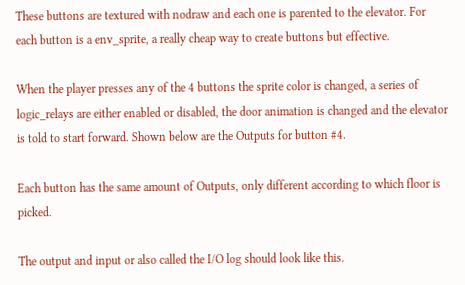These buttons are textured with nodraw and each one is parented to the elevator. For each button is a env_sprite, a really cheap way to create buttons but effective.

When the player presses any of the 4 buttons the sprite color is changed, a series of logic_relays are either enabled or disabled, the door animation is changed and the elevator is told to start forward. Shown below are the Outputs for button #4.

Each button has the same amount of Outputs, only different according to which floor is picked.

The output and input or also called the I/O log should look like this.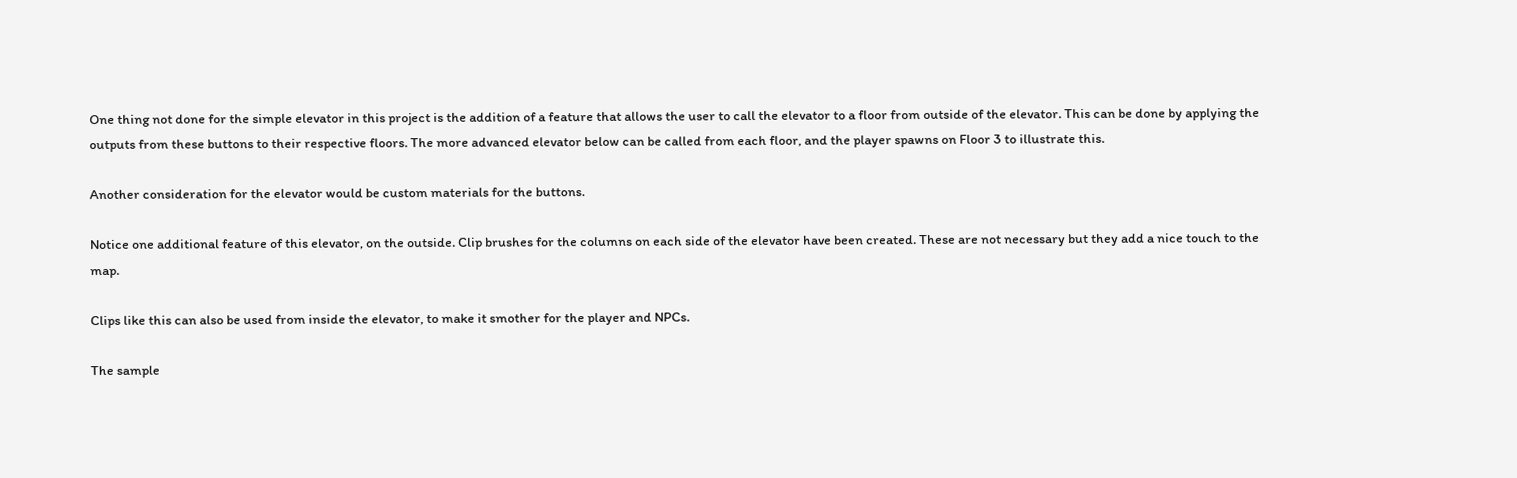One thing not done for the simple elevator in this project is the addition of a feature that allows the user to call the elevator to a floor from outside of the elevator. This can be done by applying the outputs from these buttons to their respective floors. The more advanced elevator below can be called from each floor, and the player spawns on Floor 3 to illustrate this.

Another consideration for the elevator would be custom materials for the buttons.

Notice one additional feature of this elevator, on the outside. Clip brushes for the columns on each side of the elevator have been created. These are not necessary but they add a nice touch to the map.

Clips like this can also be used from inside the elevator, to make it smother for the player and NPCs.

The sample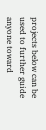projects below can be used to further guide anyone toward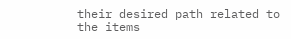their desired path related to the items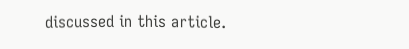discussed in this article.